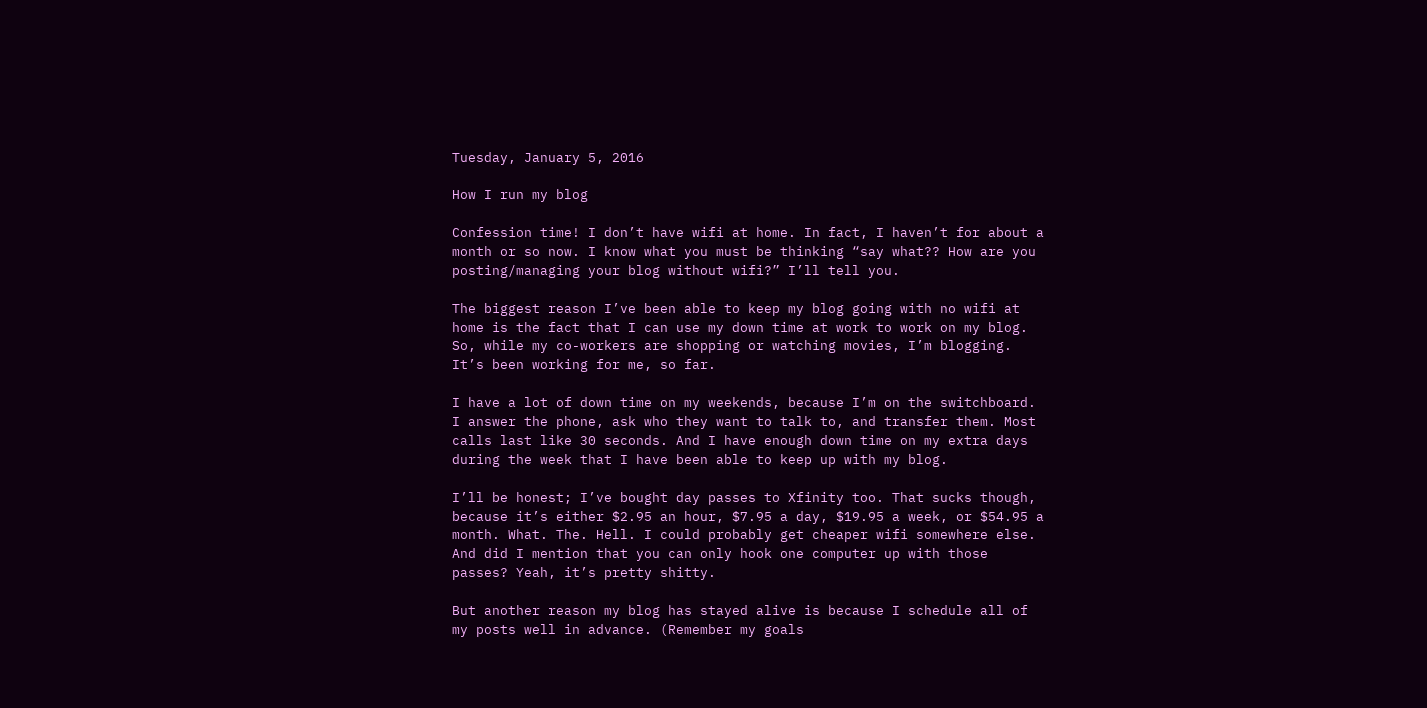Tuesday, January 5, 2016

How I run my blog

Confession time! I don’t have wifi at home. In fact, I haven’t for about a month or so now. I know what you must be thinking “say what?? How are you posting/managing your blog without wifi?” I’ll tell you.

The biggest reason I’ve been able to keep my blog going with no wifi at home is the fact that I can use my down time at work to work on my blog. So, while my co-workers are shopping or watching movies, I’m blogging. It’s been working for me, so far.

I have a lot of down time on my weekends, because I’m on the switchboard. I answer the phone, ask who they want to talk to, and transfer them. Most calls last like 30 seconds. And I have enough down time on my extra days during the week that I have been able to keep up with my blog.

I’ll be honest; I’ve bought day passes to Xfinity too. That sucks though, because it’s either $2.95 an hour, $7.95 a day, $19.95 a week, or $54.95 a month. What. The. Hell. I could probably get cheaper wifi somewhere else. And did I mention that you can only hook one computer up with those passes? Yeah, it’s pretty shitty.

But another reason my blog has stayed alive is because I schedule all of my posts well in advance. (Remember my goals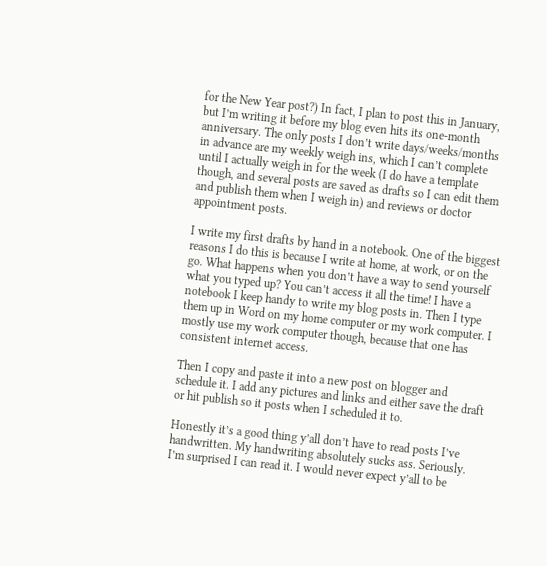for the New Year post?) In fact, I plan to post this in January, but I’m writing it before my blog even hits its one-month anniversary. The only posts I don’t write days/weeks/months in advance are my weekly weigh ins, which I can’t complete until I actually weigh in for the week (I do have a template though, and several posts are saved as drafts so I can edit them and publish them when I weigh in) and reviews or doctor appointment posts.

I write my first drafts by hand in a notebook. One of the biggest reasons I do this is because I write at home, at work, or on the go. What happens when you don’t have a way to send yourself what you typed up? You can’t access it all the time! I have a notebook I keep handy to write my blog posts in. Then I type them up in Word on my home computer or my work computer. I mostly use my work computer though, because that one has consistent internet access.

Then I copy and paste it into a new post on blogger and schedule it. I add any pictures and links and either save the draft or hit publish so it posts when I scheduled it to.

Honestly it’s a good thing y’all don’t have to read posts I’ve handwritten. My handwriting absolutely sucks ass. Seriously. I’m surprised I can read it. I would never expect y’all to be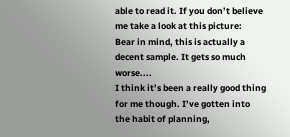able to read it. If you don’t believe me take a look at this picture:
Bear in mind, this is actually a decent sample. It gets so much worse....
I think it’s been a really good thing for me though. I’ve gotten into the habit of planning,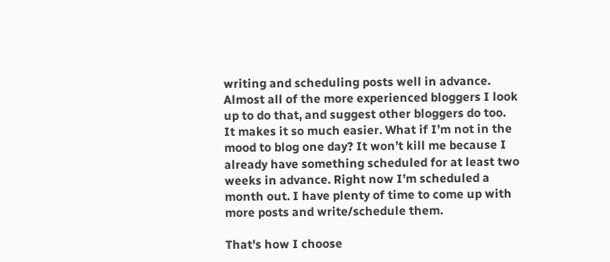writing and scheduling posts well in advance. Almost all of the more experienced bloggers I look up to do that, and suggest other bloggers do too. It makes it so much easier. What if I’m not in the mood to blog one day? It won’t kill me because I already have something scheduled for at least two weeks in advance. Right now I’m scheduled a month out. I have plenty of time to come up with more posts and write/schedule them.

That's how I choose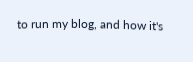to run my blog, and how it's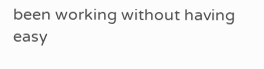been working without having easy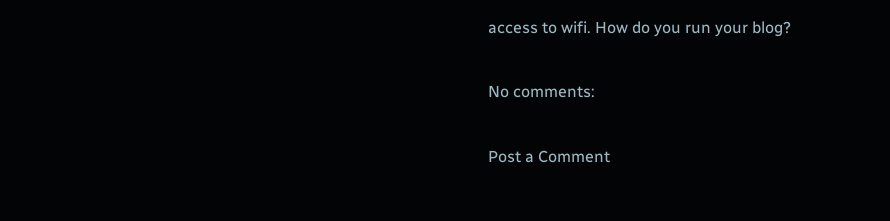access to wifi. How do you run your blog?

No comments:

Post a Comment